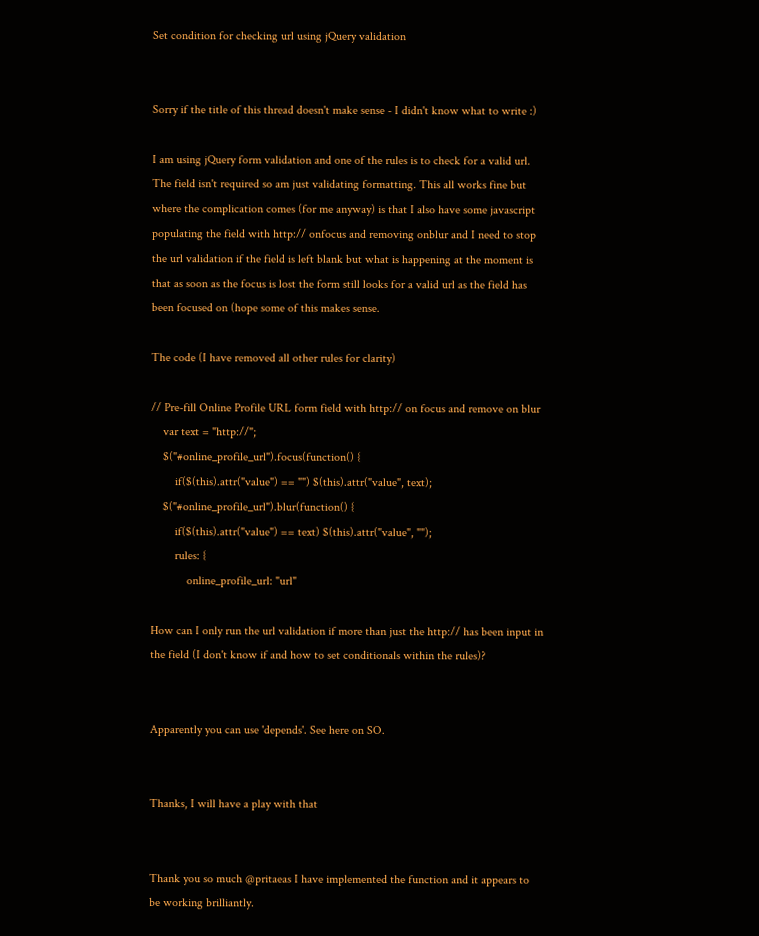Set condition for checking url using jQuery validation


Sorry if the title of this thread doesn't make sense - I didn't know what to write :)

I am using jQuery form validation and one of the rules is to check for a valid url. The field isn't required so am just validating formatting. This all works fine but where the complication comes (for me anyway) is that I also have some javascript populating the field with http:// onfocus and removing onblur and I need to stop the url validation if the field is left blank but what is happening at the moment is that as soon as the focus is lost the form still looks for a valid url as the field has been focused on (hope some of this makes sense.

The code (I have removed all other rules for clarity)

// Pre-fill Online Profile URL form field with http:// on focus and remove on blur
    var text = "http://";
    $("#online_profile_url").focus(function() {
        if($(this).attr("value") == "") $(this).attr("value", text);
    $("#online_profile_url").blur(function() {
        if($(this).attr("value") == text) $(this).attr("value", "");
        rules: {
            online_profile_url: "url"

How can I only run the url validation if more than just the http:// has been input in the field (I don't know if and how to set conditionals within the rules)?


Apparently you can use 'depends'. See here on SO.


Thanks, I will have a play with that


Thank you so much @pritaeas I have implemented the function and it appears to be working brilliantly.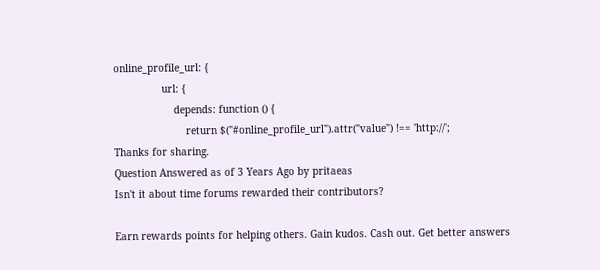online_profile_url: {
                url: {
                    depends: function () {
                        return $("#online_profile_url").attr("value") !== 'http://';
Thanks for sharing.
Question Answered as of 3 Years Ago by pritaeas
Isn't it about time forums rewarded their contributors?

Earn rewards points for helping others. Gain kudos. Cash out. Get better answers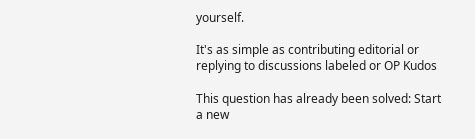yourself.

It's as simple as contributing editorial or replying to discussions labeled or OP Kudos

This question has already been solved: Start a new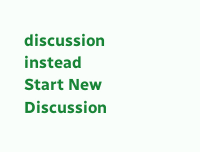discussion instead
Start New Discussion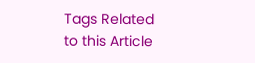Tags Related to this Article